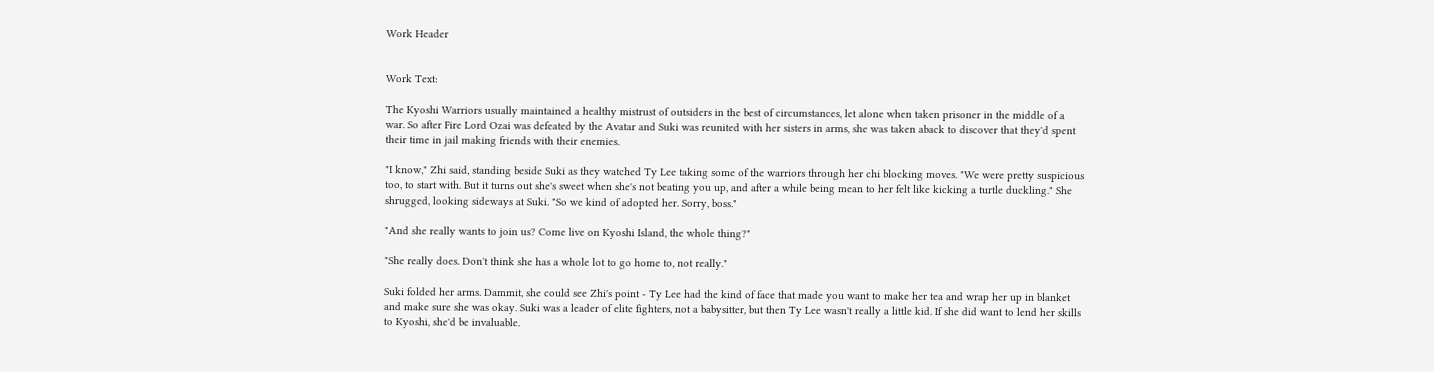Work Header


Work Text:

The Kyoshi Warriors usually maintained a healthy mistrust of outsiders in the best of circumstances, let alone when taken prisoner in the middle of a war. So after Fire Lord Ozai was defeated by the Avatar and Suki was reunited with her sisters in arms, she was taken aback to discover that they'd spent their time in jail making friends with their enemies.

"I know," Zhi said, standing beside Suki as they watched Ty Lee taking some of the warriors through her chi blocking moves. "We were pretty suspicious too, to start with. But it turns out she's sweet when she's not beating you up, and after a while being mean to her felt like kicking a turtle duckling." She shrugged, looking sideways at Suki. "So we kind of adopted her. Sorry, boss."

"And she really wants to join us? Come live on Kyoshi Island, the whole thing?"

"She really does. Don't think she has a whole lot to go home to, not really."

Suki folded her arms. Dammit, she could see Zhi's point - Ty Lee had the kind of face that made you want to make her tea and wrap her up in blanket and make sure she was okay. Suki was a leader of elite fighters, not a babysitter, but then Ty Lee wasn't really a little kid. If she did want to lend her skills to Kyoshi, she'd be invaluable.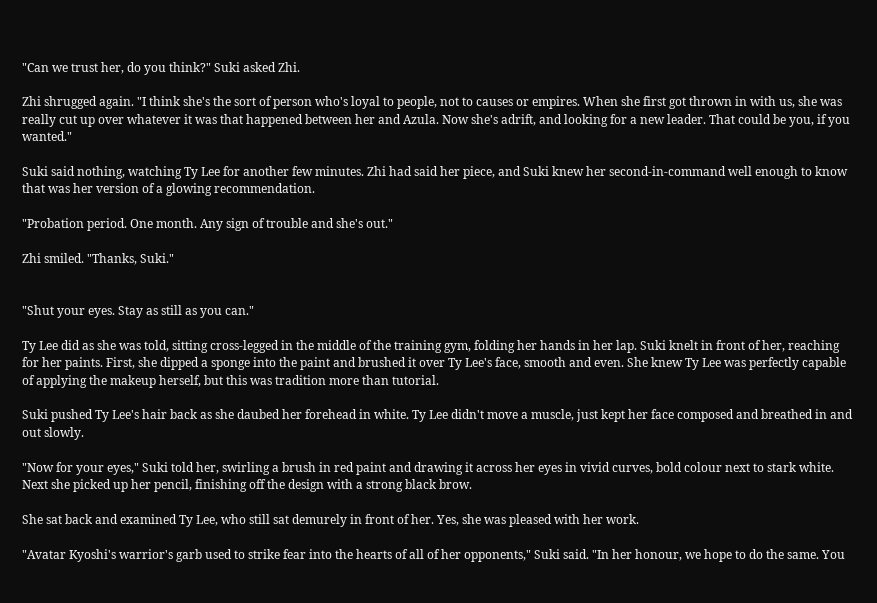"Can we trust her, do you think?" Suki asked Zhi.

Zhi shrugged again. "I think she's the sort of person who's loyal to people, not to causes or empires. When she first got thrown in with us, she was really cut up over whatever it was that happened between her and Azula. Now she's adrift, and looking for a new leader. That could be you, if you wanted."

Suki said nothing, watching Ty Lee for another few minutes. Zhi had said her piece, and Suki knew her second-in-command well enough to know that was her version of a glowing recommendation.

"Probation period. One month. Any sign of trouble and she's out."

Zhi smiled. "Thanks, Suki."


"Shut your eyes. Stay as still as you can."

Ty Lee did as she was told, sitting cross-legged in the middle of the training gym, folding her hands in her lap. Suki knelt in front of her, reaching for her paints. First, she dipped a sponge into the paint and brushed it over Ty Lee's face, smooth and even. She knew Ty Lee was perfectly capable of applying the makeup herself, but this was tradition more than tutorial.

Suki pushed Ty Lee's hair back as she daubed her forehead in white. Ty Lee didn't move a muscle, just kept her face composed and breathed in and out slowly.

"Now for your eyes," Suki told her, swirling a brush in red paint and drawing it across her eyes in vivid curves, bold colour next to stark white. Next she picked up her pencil, finishing off the design with a strong black brow.

She sat back and examined Ty Lee, who still sat demurely in front of her. Yes, she was pleased with her work.

"Avatar Kyoshi's warrior's garb used to strike fear into the hearts of all of her opponents," Suki said. "In her honour, we hope to do the same. You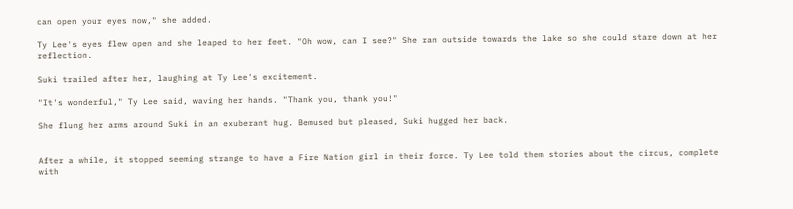can open your eyes now," she added.

Ty Lee's eyes flew open and she leaped to her feet. "Oh wow, can I see?" She ran outside towards the lake so she could stare down at her reflection.

Suki trailed after her, laughing at Ty Lee's excitement.

"It's wonderful," Ty Lee said, waving her hands. "Thank you, thank you!"

She flung her arms around Suki in an exuberant hug. Bemused but pleased, Suki hugged her back.


After a while, it stopped seeming strange to have a Fire Nation girl in their force. Ty Lee told them stories about the circus, complete with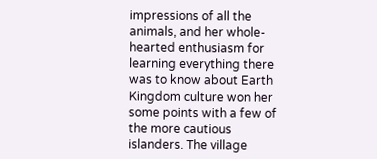impressions of all the animals, and her whole-hearted enthusiasm for learning everything there was to know about Earth Kingdom culture won her some points with a few of the more cautious islanders. The village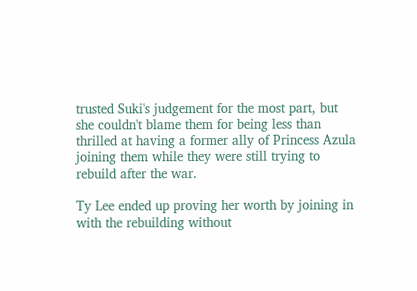trusted Suki's judgement for the most part, but she couldn't blame them for being less than thrilled at having a former ally of Princess Azula joining them while they were still trying to rebuild after the war.

Ty Lee ended up proving her worth by joining in with the rebuilding without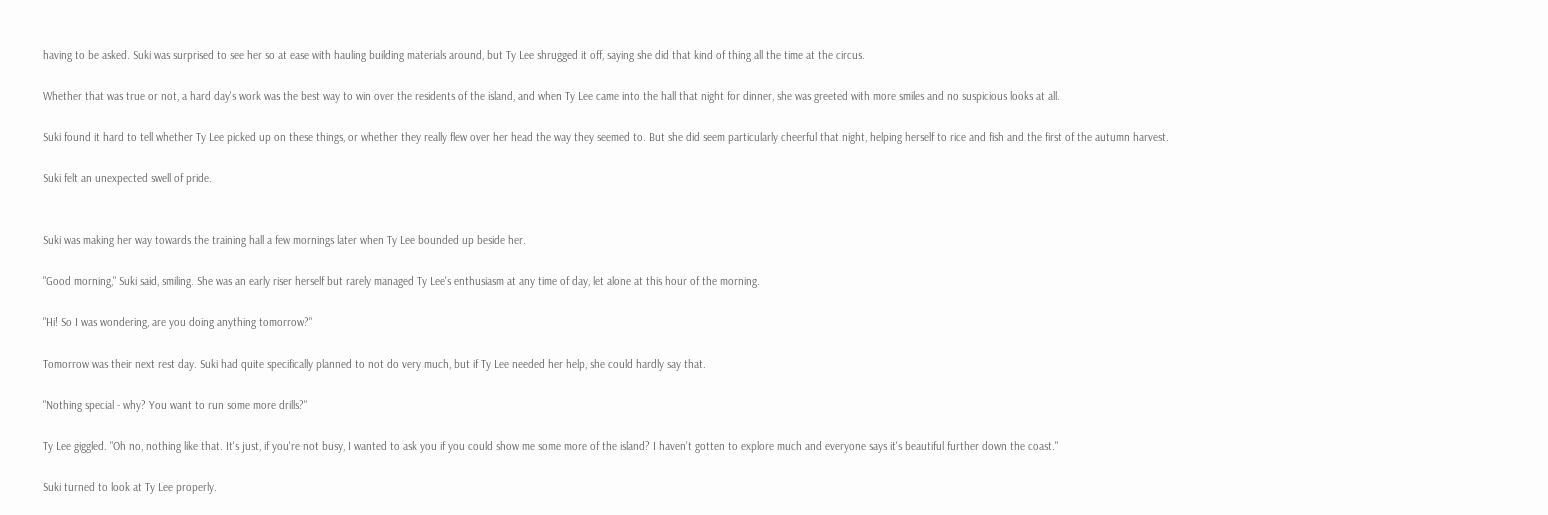having to be asked. Suki was surprised to see her so at ease with hauling building materials around, but Ty Lee shrugged it off, saying she did that kind of thing all the time at the circus.

Whether that was true or not, a hard day's work was the best way to win over the residents of the island, and when Ty Lee came into the hall that night for dinner, she was greeted with more smiles and no suspicious looks at all.

Suki found it hard to tell whether Ty Lee picked up on these things, or whether they really flew over her head the way they seemed to. But she did seem particularly cheerful that night, helping herself to rice and fish and the first of the autumn harvest.

Suki felt an unexpected swell of pride.


Suki was making her way towards the training hall a few mornings later when Ty Lee bounded up beside her.

"Good morning," Suki said, smiling. She was an early riser herself but rarely managed Ty Lee's enthusiasm at any time of day, let alone at this hour of the morning.

"Hi! So I was wondering, are you doing anything tomorrow?"

Tomorrow was their next rest day. Suki had quite specifically planned to not do very much, but if Ty Lee needed her help, she could hardly say that.

"Nothing special - why? You want to run some more drills?"

Ty Lee giggled. "Oh no, nothing like that. It's just, if you're not busy, I wanted to ask you if you could show me some more of the island? I haven't gotten to explore much and everyone says it's beautiful further down the coast."

Suki turned to look at Ty Lee properly.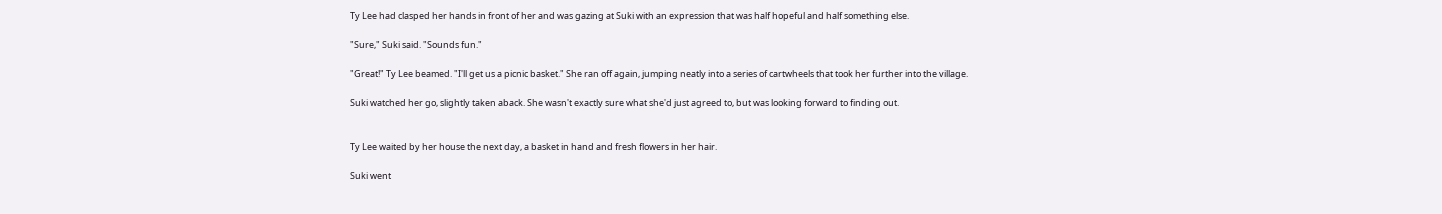Ty Lee had clasped her hands in front of her and was gazing at Suki with an expression that was half hopeful and half something else.

"Sure," Suki said. "Sounds fun."

"Great!" Ty Lee beamed. "I'll get us a picnic basket." She ran off again, jumping neatly into a series of cartwheels that took her further into the village.

Suki watched her go, slightly taken aback. She wasn't exactly sure what she'd just agreed to, but was looking forward to finding out.


Ty Lee waited by her house the next day, a basket in hand and fresh flowers in her hair.

Suki went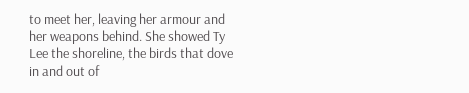to meet her, leaving her armour and her weapons behind. She showed Ty Lee the shoreline, the birds that dove in and out of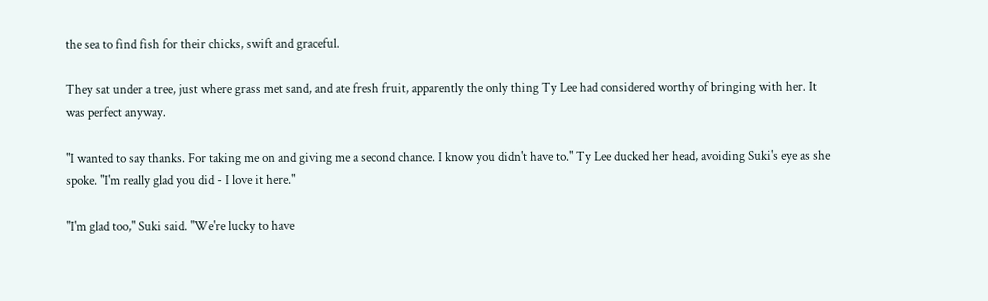the sea to find fish for their chicks, swift and graceful.

They sat under a tree, just where grass met sand, and ate fresh fruit, apparently the only thing Ty Lee had considered worthy of bringing with her. It was perfect anyway.

"I wanted to say thanks. For taking me on and giving me a second chance. I know you didn't have to." Ty Lee ducked her head, avoiding Suki's eye as she spoke. "I'm really glad you did - I love it here."

"I'm glad too," Suki said. "We're lucky to have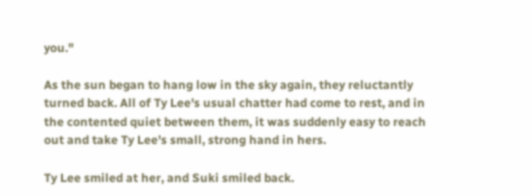you."

As the sun began to hang low in the sky again, they reluctantly turned back. All of Ty Lee's usual chatter had come to rest, and in the contented quiet between them, it was suddenly easy to reach out and take Ty Lee's small, strong hand in hers.

Ty Lee smiled at her, and Suki smiled back.